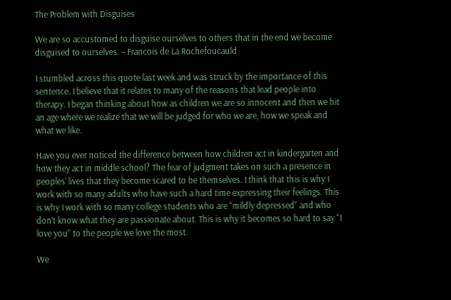The Problem with Disguises

We are so accustomed to disguise ourselves to others that in the end we become disguised to ourselves. – Francois de La Rochefoucauld

I stumbled across this quote last week and was struck by the importance of this sentence. I believe that it relates to many of the reasons that lead people into therapy. I began thinking about how as children we are so innocent and then we hit an age where we realize that we will be judged for who we are, how we speak and what we like.

Have you ever noticed the difference between how children act in kindergarten and how they act in middle school? The fear of judgment takes on such a presence in peoples’ lives that they become scared to be themselves. I think that this is why I work with so many adults who have such a hard time expressing their feelings. This is why I work with so many college students who are “mildly depressed” and who don’t know what they are passionate about. This is why it becomes so hard to say “I love you” to the people we love the most.

We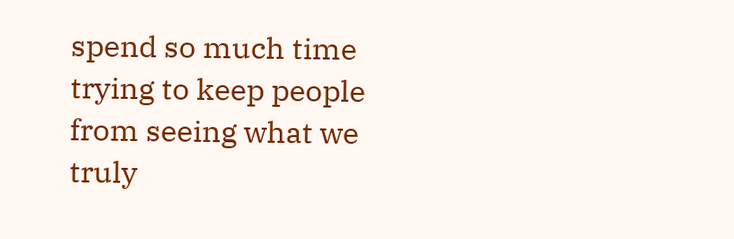spend so much time trying to keep people from seeing what we truly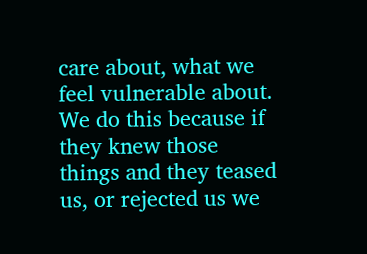care about, what we feel vulnerable about. We do this because if they knew those things and they teased us, or rejected us we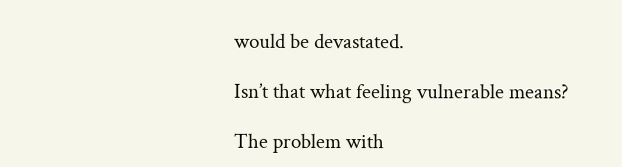would be devastated.

Isn’t that what feeling vulnerable means?

The problem with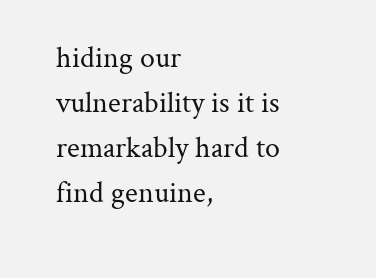hiding our vulnerability is it is remarkably hard to find genuine,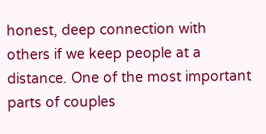honest, deep connection with others if we keep people at a distance. One of the most important parts of couples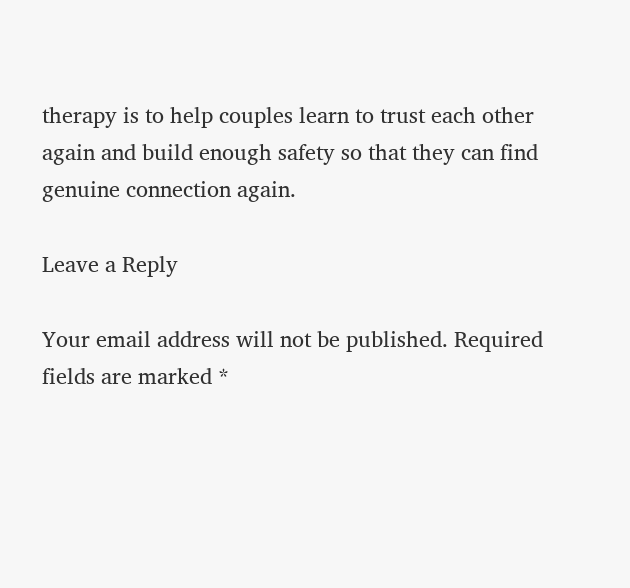therapy is to help couples learn to trust each other again and build enough safety so that they can find genuine connection again.

Leave a Reply

Your email address will not be published. Required fields are marked *